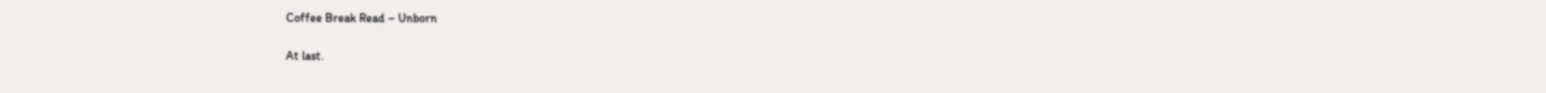Coffee Break Read – Unborn

At last.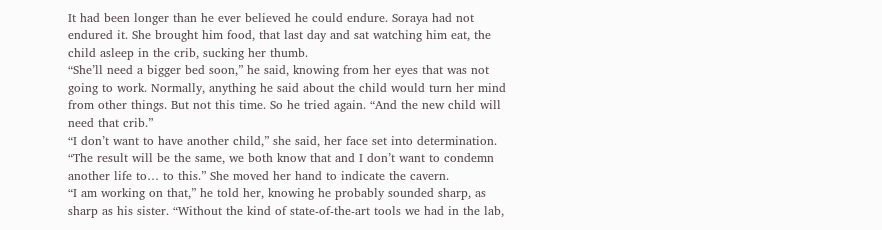It had been longer than he ever believed he could endure. Soraya had not endured it. She brought him food, that last day and sat watching him eat, the child asleep in the crib, sucking her thumb.
“She’ll need a bigger bed soon,” he said, knowing from her eyes that was not going to work. Normally, anything he said about the child would turn her mind from other things. But not this time. So he tried again. “And the new child will need that crib.”
“I don’t want to have another child,” she said, her face set into determination. “The result will be the same, we both know that and I don’t want to condemn another life to… to this.” She moved her hand to indicate the cavern.
“I am working on that,” he told her, knowing he probably sounded sharp, as sharp as his sister. “Without the kind of state-of-the-art tools we had in the lab,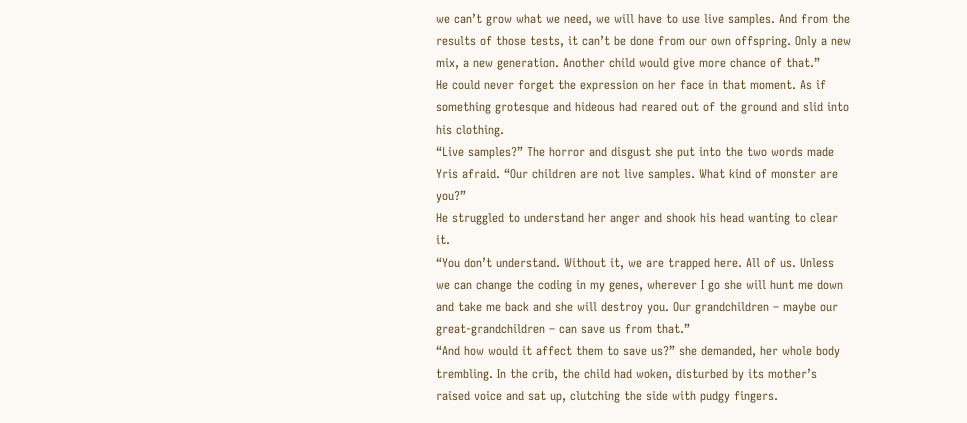we can’t grow what we need, we will have to use live samples. And from the results of those tests, it can’t be done from our own offspring. Only a new mix, a new generation. Another child would give more chance of that.”
He could never forget the expression on her face in that moment. As if something grotesque and hideous had reared out of the ground and slid into his clothing.
“Live samples?” The horror and disgust she put into the two words made Yris afraid. “Our children are not live samples. What kind of monster are you?”
He struggled to understand her anger and shook his head wanting to clear it.
“You don’t understand. Without it, we are trapped here. All of us. Unless we can change the coding in my genes, wherever I go she will hunt me down and take me back and she will destroy you. Our grandchildren – maybe our great-grandchildren – can save us from that.”
“And how would it affect them to save us?” she demanded, her whole body trembling. In the crib, the child had woken, disturbed by its mother’s raised voice and sat up, clutching the side with pudgy fingers.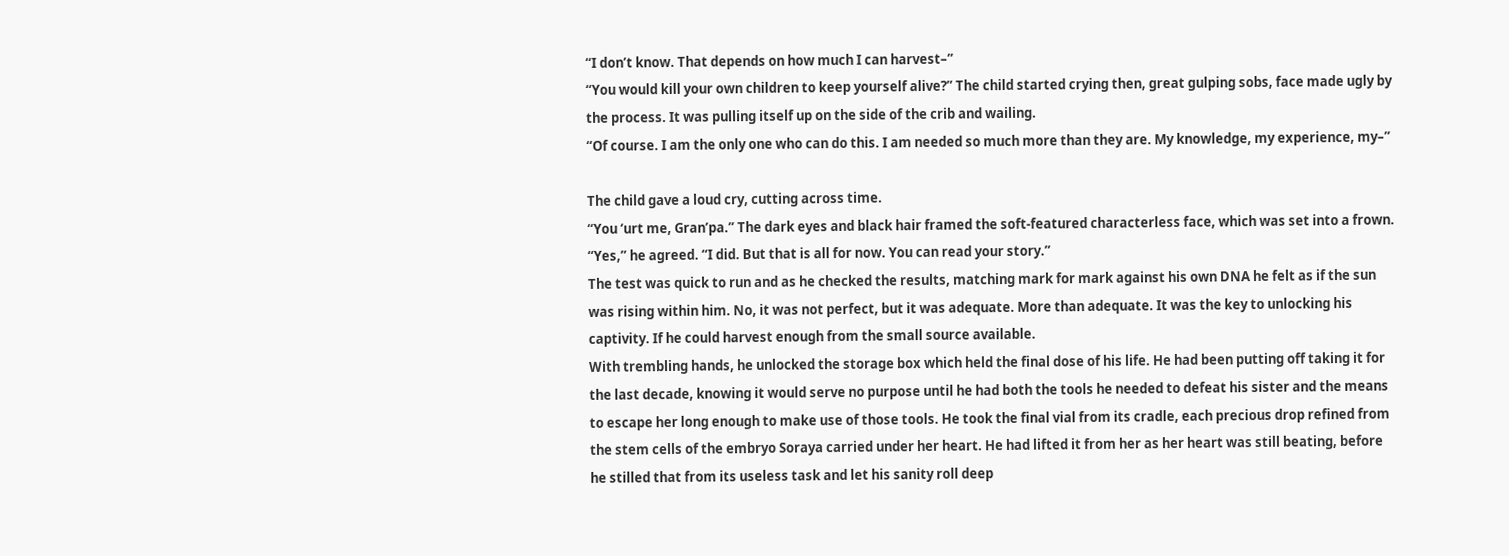“I don’t know. That depends on how much I can harvest–”
“You would kill your own children to keep yourself alive?” The child started crying then, great gulping sobs, face made ugly by the process. It was pulling itself up on the side of the crib and wailing.
“Of course. I am the only one who can do this. I am needed so much more than they are. My knowledge, my experience, my–”

The child gave a loud cry, cutting across time.
“You ‘urt me, Gran’pa.” The dark eyes and black hair framed the soft-featured characterless face, which was set into a frown.
“Yes,” he agreed. “I did. But that is all for now. You can read your story.”
The test was quick to run and as he checked the results, matching mark for mark against his own DNA he felt as if the sun was rising within him. No, it was not perfect, but it was adequate. More than adequate. It was the key to unlocking his captivity. If he could harvest enough from the small source available.
With trembling hands, he unlocked the storage box which held the final dose of his life. He had been putting off taking it for the last decade, knowing it would serve no purpose until he had both the tools he needed to defeat his sister and the means to escape her long enough to make use of those tools. He took the final vial from its cradle, each precious drop refined from the stem cells of the embryo Soraya carried under her heart. He had lifted it from her as her heart was still beating, before he stilled that from its useless task and let his sanity roll deep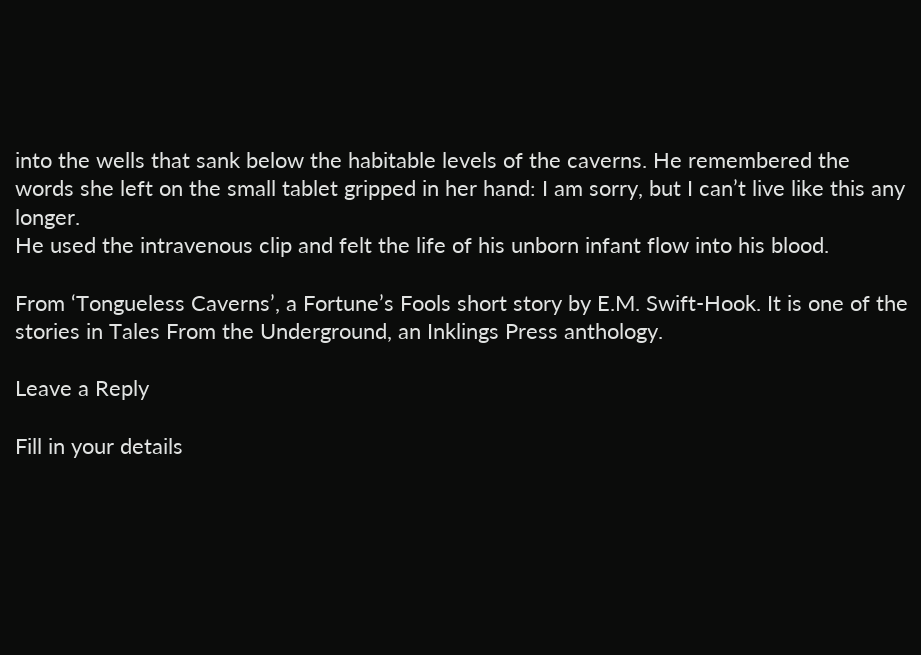into the wells that sank below the habitable levels of the caverns. He remembered the words she left on the small tablet gripped in her hand: I am sorry, but I can’t live like this any longer.
He used the intravenous clip and felt the life of his unborn infant flow into his blood.

From ‘Tongueless Caverns’, a Fortune’s Fools short story by E.M. Swift-Hook. It is one of the stories in Tales From the Underground, an Inklings Press anthology.

Leave a Reply

Fill in your details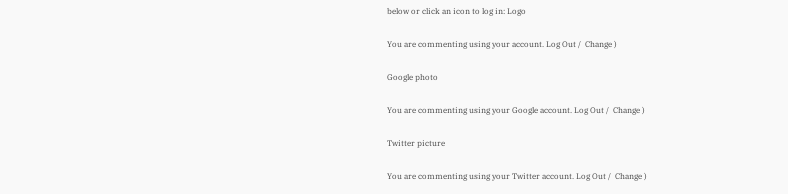below or click an icon to log in: Logo

You are commenting using your account. Log Out /  Change )

Google photo

You are commenting using your Google account. Log Out /  Change )

Twitter picture

You are commenting using your Twitter account. Log Out /  Change )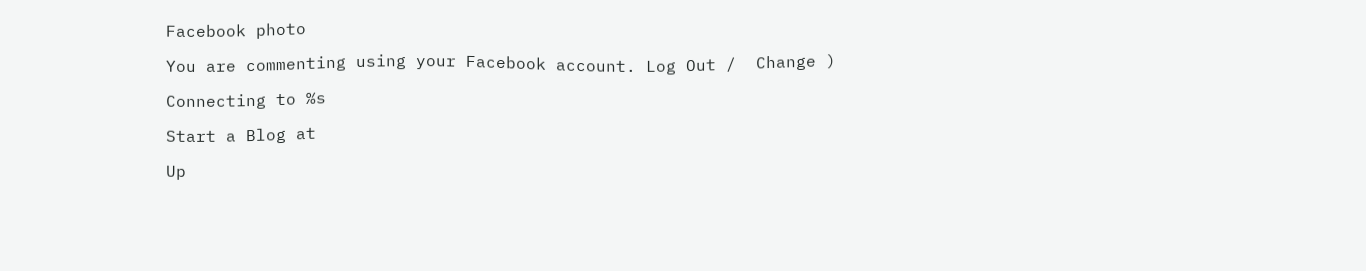Facebook photo

You are commenting using your Facebook account. Log Out /  Change )

Connecting to %s

Start a Blog at

Up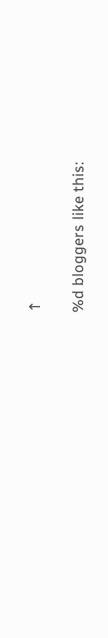↑

%d bloggers like this: